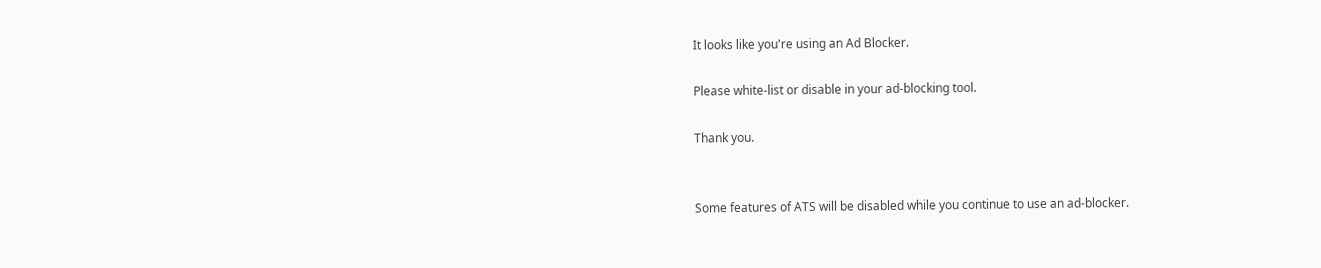It looks like you're using an Ad Blocker.

Please white-list or disable in your ad-blocking tool.

Thank you.


Some features of ATS will be disabled while you continue to use an ad-blocker.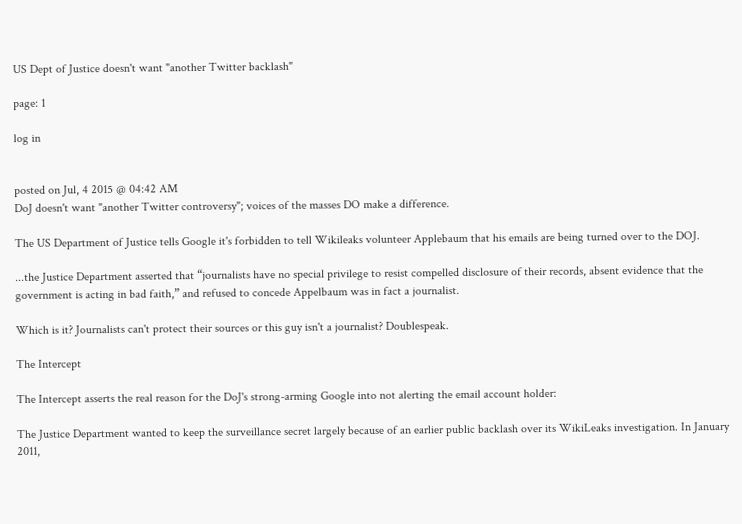US Dept of Justice doesn't want "another Twitter backlash"

page: 1

log in


posted on Jul, 4 2015 @ 04:42 AM
DoJ doesn't want "another Twitter controversy"; voices of the masses DO make a difference.

The US Department of Justice tells Google it's forbidden to tell Wikileaks volunteer Applebaum that his emails are being turned over to the DOJ.

...the Justice Department asserted that “journalists have no special privilege to resist compelled disclosure of their records, absent evidence that the government is acting in bad faith,” and refused to concede Appelbaum was in fact a journalist.

Which is it? Journalists can't protect their sources or this guy isn't a journalist? Doublespeak.

The Intercept

The Intercept asserts the real reason for the DoJ's strong-arming Google into not alerting the email account holder:

The Justice Department wanted to keep the surveillance secret largely because of an earlier public backlash over its WikiLeaks investigation. In January 2011,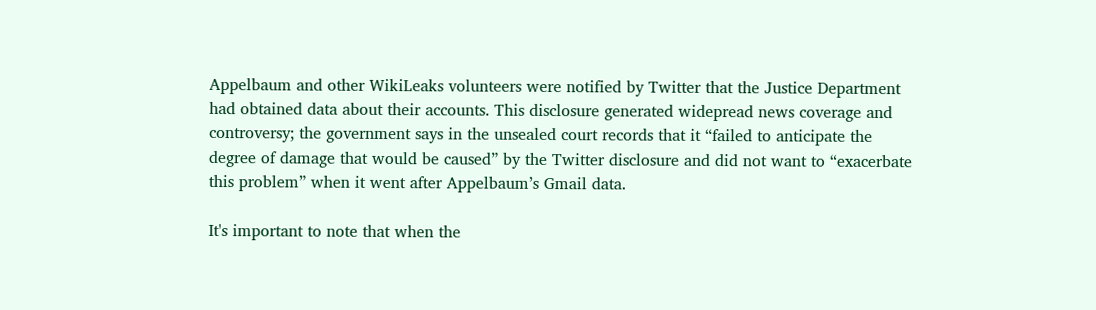Appelbaum and other WikiLeaks volunteers were notified by Twitter that the Justice Department had obtained data about their accounts. This disclosure generated widepread news coverage and controversy; the government says in the unsealed court records that it “failed to anticipate the degree of damage that would be caused” by the Twitter disclosure and did not want to “exacerbate this problem” when it went after Appelbaum’s Gmail data.

It's important to note that when the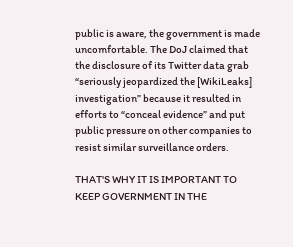public is aware, the government is made uncomfortable. The DoJ claimed that the disclosure of its Twitter data grab “seriously jeopardized the [WikiLeaks] investigation” because it resulted in efforts to “conceal evidence” and put public pressure on other companies to resist similar surveillance orders.

THAT'S WHY IT IS IMPORTANT TO KEEP GOVERNMENT IN THE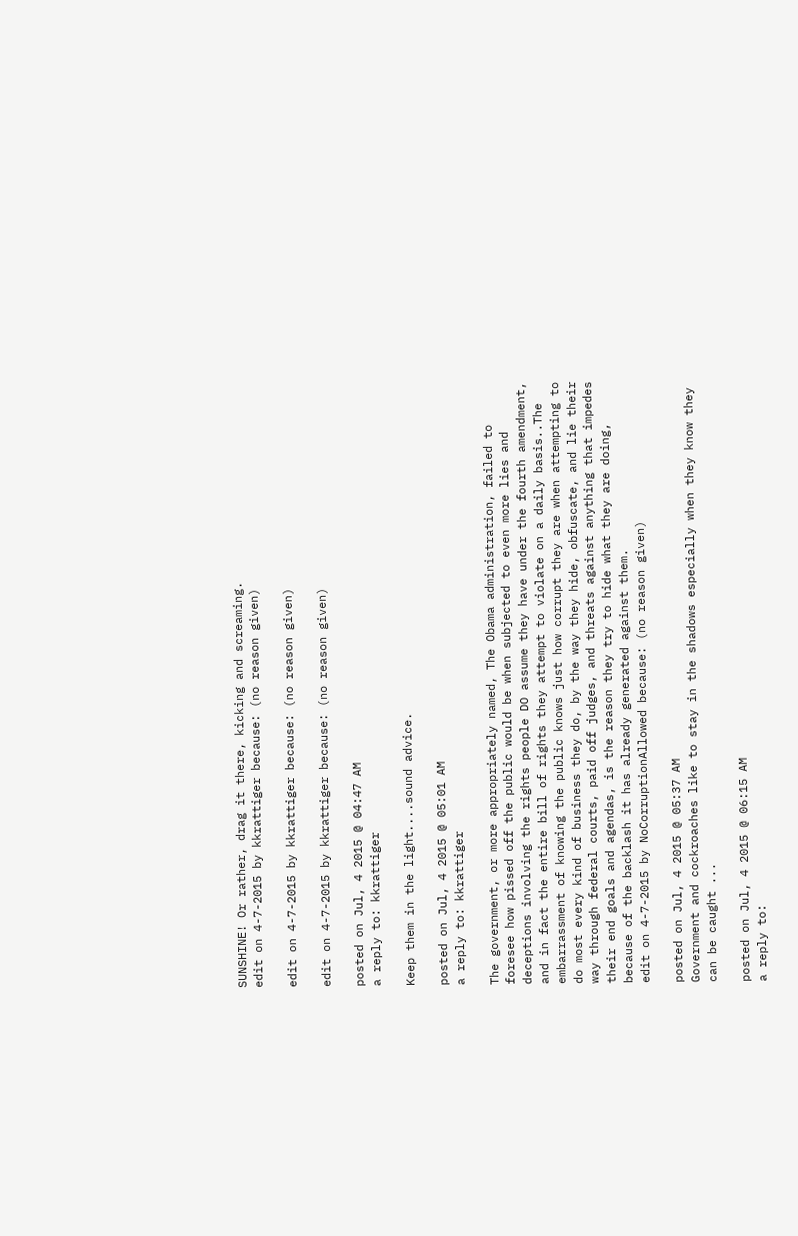SUNSHINE! Or rather, drag it there, kicking and screaming.
edit on 4-7-2015 by kkrattiger because: (no reason given)

edit on 4-7-2015 by kkrattiger because: (no reason given)

edit on 4-7-2015 by kkrattiger because: (no reason given)

posted on Jul, 4 2015 @ 04:47 AM
a reply to: kkrattiger

Keep them in the light....sound advice.

posted on Jul, 4 2015 @ 05:01 AM
a reply to: kkrattiger

The government, or more appropriately named, The Obama administration, failed to foresee how pissed off the public would be when subjected to even more lies and deceptions involving the rights people DO assume they have under the fourth amendment, and in fact the entire bill of rights they attempt to violate on a daily basis..The embarrassment of knowing the public knows just how corrupt they are when attempting to do most every kind of business they do, by the way they hide, obfuscate, and lie their way through federal courts, paid off judges, and threats against anything that impedes their end goals and agendas, is the reason they try to hide what they are doing, because of the backlash it has already generated against them.
edit on 4-7-2015 by NoCorruptionAllowed because: (no reason given)

posted on Jul, 4 2015 @ 05:37 AM
Government and cockroaches like to stay in the shadows especially when they know they can be caught ...

posted on Jul, 4 2015 @ 06:15 AM
a reply to: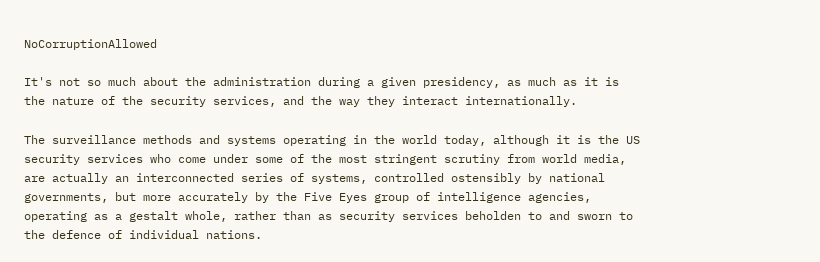NoCorruptionAllowed

It's not so much about the administration during a given presidency, as much as it is the nature of the security services, and the way they interact internationally.

The surveillance methods and systems operating in the world today, although it is the US security services who come under some of the most stringent scrutiny from world media, are actually an interconnected series of systems, controlled ostensibly by national governments, but more accurately by the Five Eyes group of intelligence agencies, operating as a gestalt whole, rather than as security services beholden to and sworn to the defence of individual nations.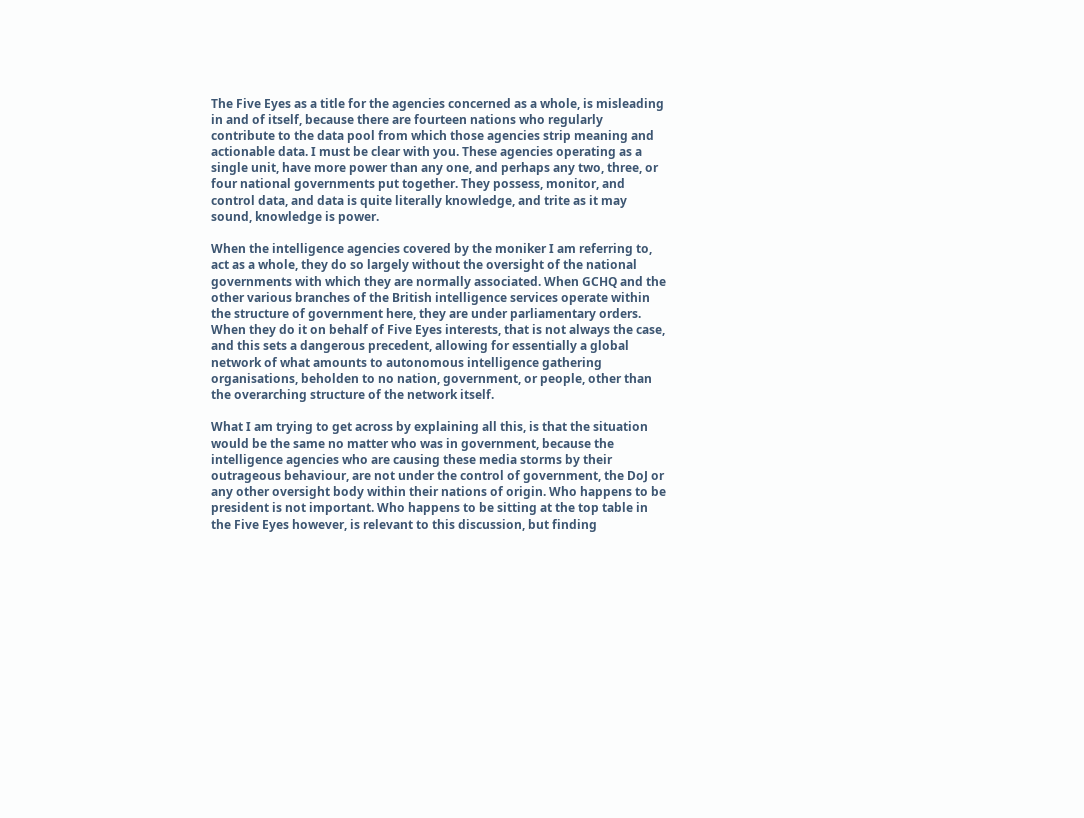The Five Eyes as a title for the agencies concerned as a whole, is misleading in and of itself, because there are fourteen nations who regularly contribute to the data pool from which those agencies strip meaning and actionable data. I must be clear with you. These agencies operating as a single unit, have more power than any one, and perhaps any two, three, or four national governments put together. They possess, monitor, and control data, and data is quite literally knowledge, and trite as it may sound, knowledge is power.

When the intelligence agencies covered by the moniker I am referring to, act as a whole, they do so largely without the oversight of the national governments with which they are normally associated. When GCHQ and the other various branches of the British intelligence services operate within the structure of government here, they are under parliamentary orders. When they do it on behalf of Five Eyes interests, that is not always the case, and this sets a dangerous precedent, allowing for essentially a global network of what amounts to autonomous intelligence gathering organisations, beholden to no nation, government, or people, other than the overarching structure of the network itself.

What I am trying to get across by explaining all this, is that the situation would be the same no matter who was in government, because the intelligence agencies who are causing these media storms by their outrageous behaviour, are not under the control of government, the DoJ or any other oversight body within their nations of origin. Who happens to be president is not important. Who happens to be sitting at the top table in the Five Eyes however, is relevant to this discussion, but finding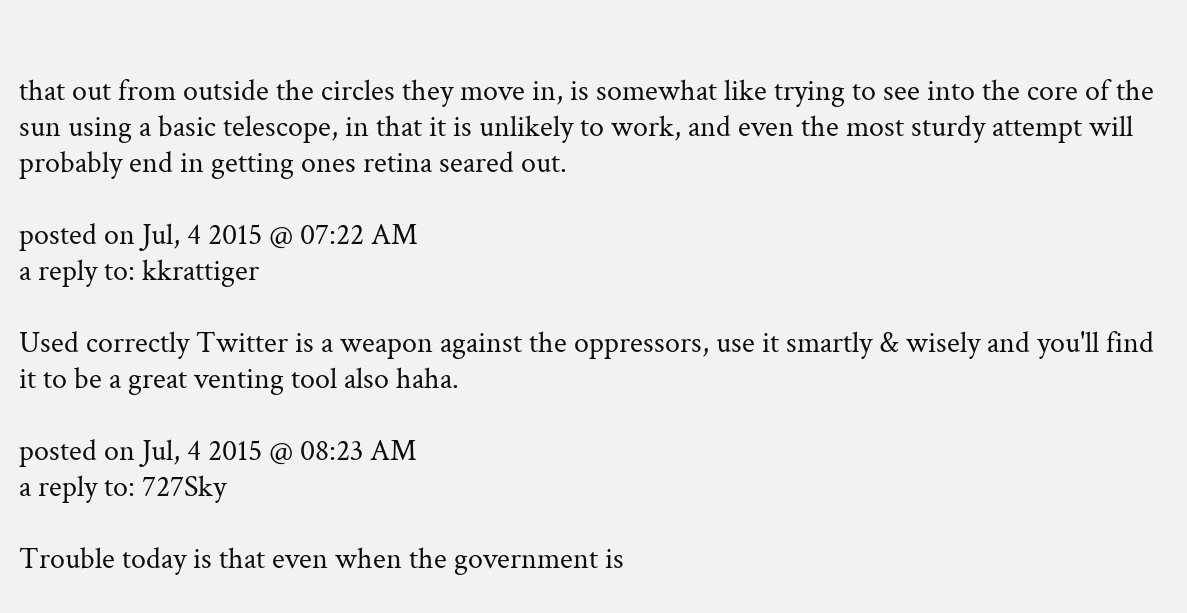that out from outside the circles they move in, is somewhat like trying to see into the core of the sun using a basic telescope, in that it is unlikely to work, and even the most sturdy attempt will probably end in getting ones retina seared out.

posted on Jul, 4 2015 @ 07:22 AM
a reply to: kkrattiger

Used correctly Twitter is a weapon against the oppressors, use it smartly & wisely and you'll find it to be a great venting tool also haha.

posted on Jul, 4 2015 @ 08:23 AM
a reply to: 727Sky

Trouble today is that even when the government is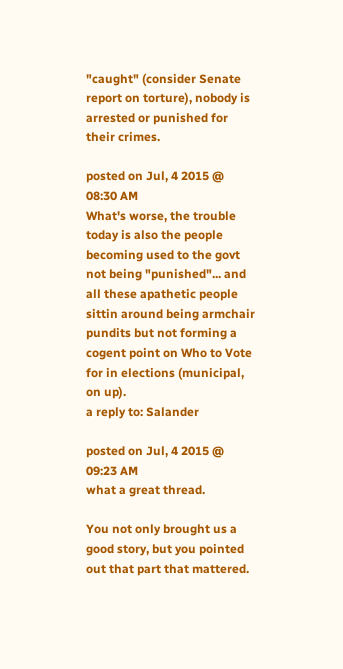"caught" (consider Senate report on torture), nobody is arrested or punished for their crimes.

posted on Jul, 4 2015 @ 08:30 AM
What's worse, the trouble today is also the people becoming used to the govt not being "punished"... and all these apathetic people sittin around being armchair pundits but not forming a cogent point on Who to Vote for in elections (municipal, on up).
a reply to: Salander

posted on Jul, 4 2015 @ 09:23 AM
what a great thread.

You not only brought us a good story, but you pointed out that part that mattered.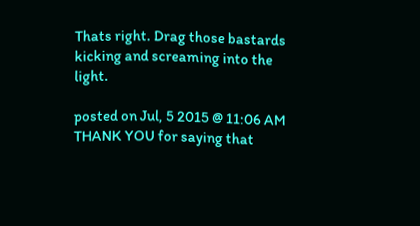Thats right. Drag those bastards kicking and screaming into the light.

posted on Jul, 5 2015 @ 11:06 AM
THANK YOU for saying that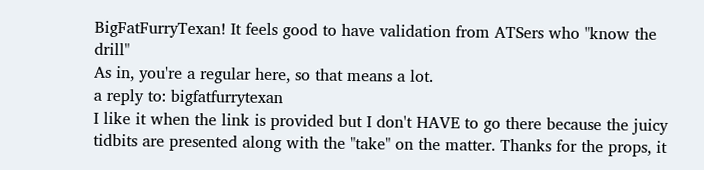BigFatFurryTexan! It feels good to have validation from ATSers who "know the drill"
As in, you're a regular here, so that means a lot.
a reply to: bigfatfurrytexan
I like it when the link is provided but I don't HAVE to go there because the juicy tidbits are presented along with the "take" on the matter. Thanks for the props, it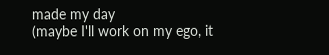made my day
(maybe I'll work on my ego, it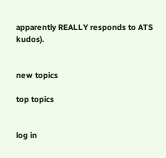apparently REALLY responds to ATS kudos).


new topics

top topics


log in